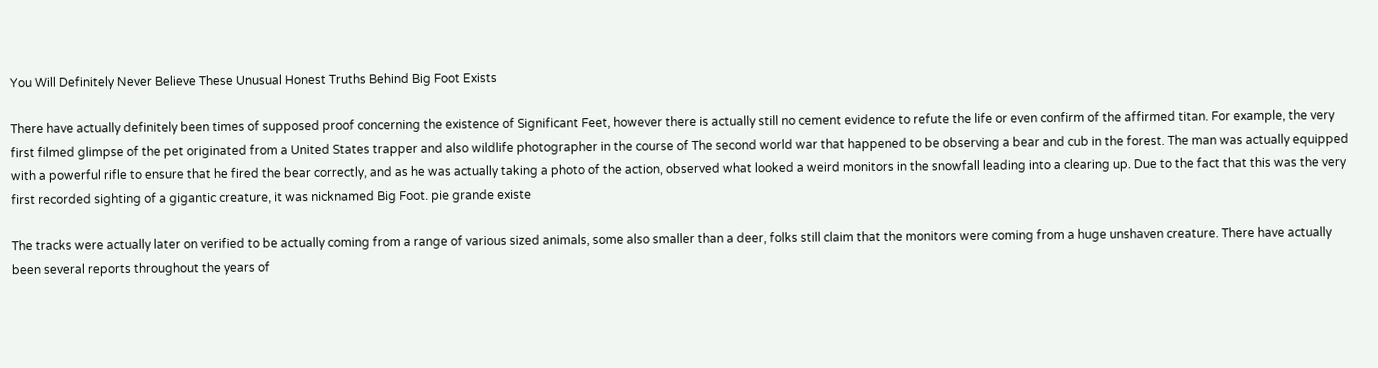You Will Definitely Never Believe These Unusual Honest Truths Behind Big Foot Exists

There have actually definitely been times of supposed proof concerning the existence of Significant Feet, however there is actually still no cement evidence to refute the life or even confirm of the affirmed titan. For example, the very first filmed glimpse of the pet originated from a United States trapper and also wildlife photographer in the course of The second world war that happened to be observing a bear and cub in the forest. The man was actually equipped with a powerful rifle to ensure that he fired the bear correctly, and as he was actually taking a photo of the action, observed what looked a weird monitors in the snowfall leading into a clearing up. Due to the fact that this was the very first recorded sighting of a gigantic creature, it was nicknamed Big Foot. pie grande existe

The tracks were actually later on verified to be actually coming from a range of various sized animals, some also smaller than a deer, folks still claim that the monitors were coming from a huge unshaven creature. There have actually been several reports throughout the years of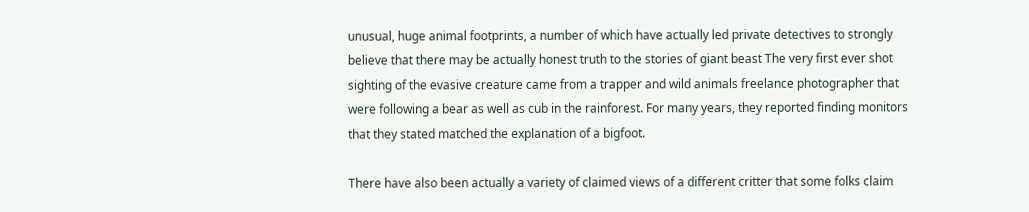unusual, huge animal footprints, a number of which have actually led private detectives to strongly believe that there may be actually honest truth to the stories of giant beast The very first ever shot sighting of the evasive creature came from a trapper and wild animals freelance photographer that were following a bear as well as cub in the rainforest. For many years, they reported finding monitors that they stated matched the explanation of a bigfoot.

There have also been actually a variety of claimed views of a different critter that some folks claim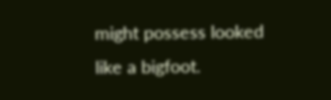might possess looked like a bigfoot.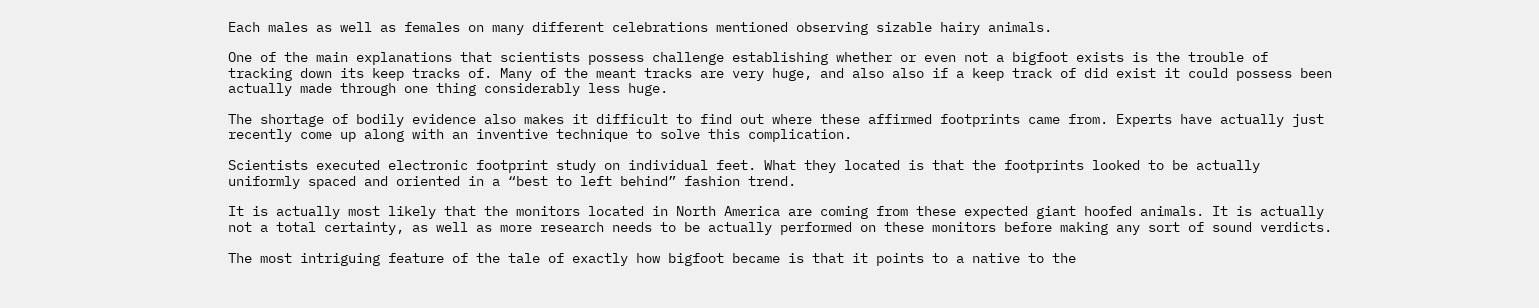Each males as well as females on many different celebrations mentioned observing sizable hairy animals.

One of the main explanations that scientists possess challenge establishing whether or even not a bigfoot exists is the trouble of tracking down its keep tracks of. Many of the meant tracks are very huge, and also also if a keep track of did exist it could possess been actually made through one thing considerably less huge.

The shortage of bodily evidence also makes it difficult to find out where these affirmed footprints came from. Experts have actually just recently come up along with an inventive technique to solve this complication.

Scientists executed electronic footprint study on individual feet. What they located is that the footprints looked to be actually uniformly spaced and oriented in a “best to left behind” fashion trend.

It is actually most likely that the monitors located in North America are coming from these expected giant hoofed animals. It is actually not a total certainty, as well as more research needs to be actually performed on these monitors before making any sort of sound verdicts.

The most intriguing feature of the tale of exactly how bigfoot became is that it points to a native to the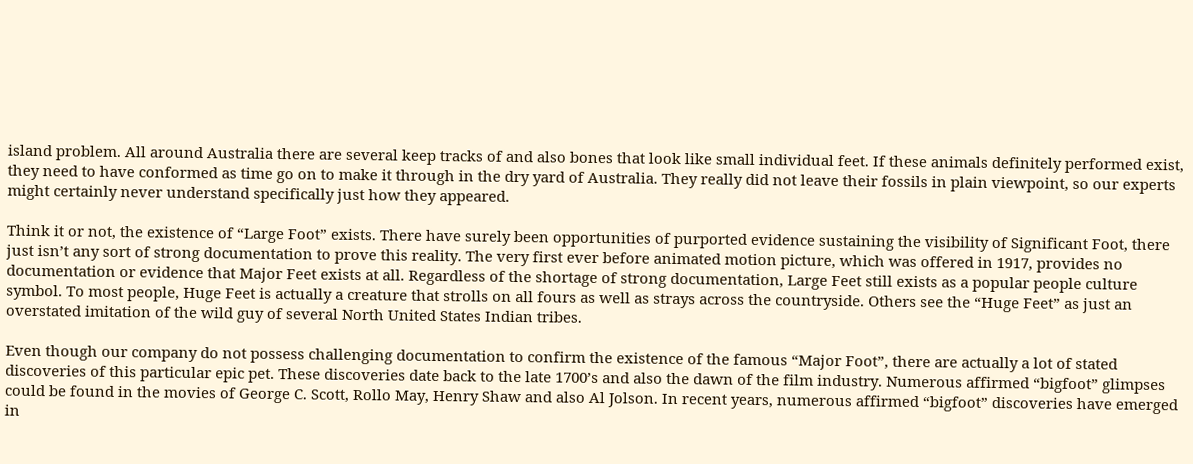island problem. All around Australia there are several keep tracks of and also bones that look like small individual feet. If these animals definitely performed exist, they need to have conformed as time go on to make it through in the dry yard of Australia. They really did not leave their fossils in plain viewpoint, so our experts might certainly never understand specifically just how they appeared.

Think it or not, the existence of “Large Foot” exists. There have surely been opportunities of purported evidence sustaining the visibility of Significant Foot, there just isn’t any sort of strong documentation to prove this reality. The very first ever before animated motion picture, which was offered in 1917, provides no documentation or evidence that Major Feet exists at all. Regardless of the shortage of strong documentation, Large Feet still exists as a popular people culture symbol. To most people, Huge Feet is actually a creature that strolls on all fours as well as strays across the countryside. Others see the “Huge Feet” as just an overstated imitation of the wild guy of several North United States Indian tribes.

Even though our company do not possess challenging documentation to confirm the existence of the famous “Major Foot”, there are actually a lot of stated discoveries of this particular epic pet. These discoveries date back to the late 1700’s and also the dawn of the film industry. Numerous affirmed “bigfoot” glimpses could be found in the movies of George C. Scott, Rollo May, Henry Shaw and also Al Jolson. In recent years, numerous affirmed “bigfoot” discoveries have emerged in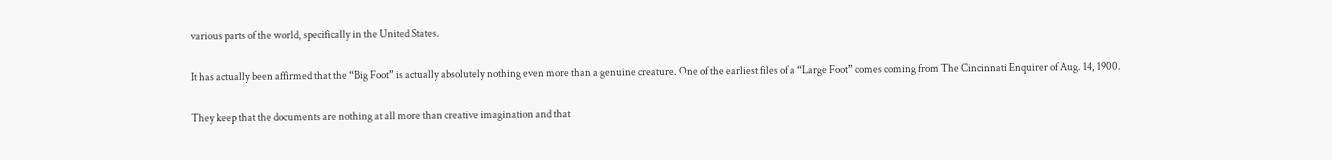various parts of the world, specifically in the United States.

It has actually been affirmed that the “Big Foot” is actually absolutely nothing even more than a genuine creature. One of the earliest files of a “Large Foot” comes coming from The Cincinnati Enquirer of Aug. 14, 1900.

They keep that the documents are nothing at all more than creative imagination and that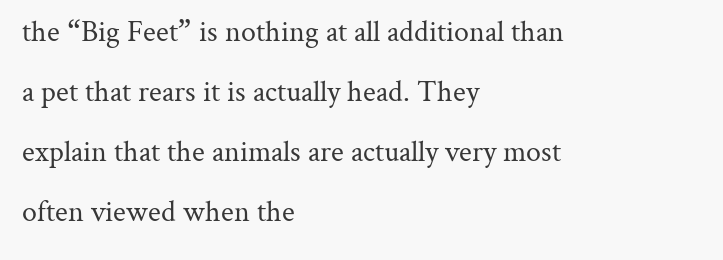the “Big Feet” is nothing at all additional than a pet that rears it is actually head. They explain that the animals are actually very most often viewed when the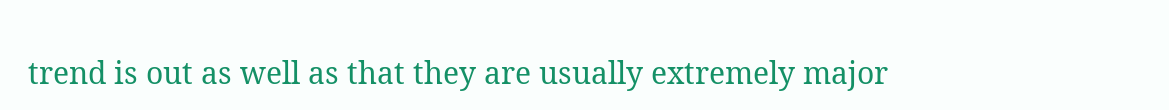trend is out as well as that they are usually extremely major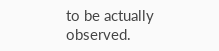to be actually observed.